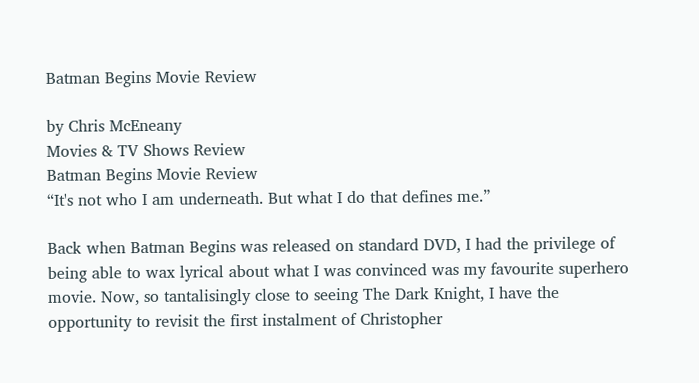Batman Begins Movie Review

by Chris McEneany
Movies & TV Shows Review
Batman Begins Movie Review
“It's not who I am underneath. But what I do that defines me.”

Back when Batman Begins was released on standard DVD, I had the privilege of being able to wax lyrical about what I was convinced was my favourite superhero movie. Now, so tantalisingly close to seeing The Dark Knight, I have the opportunity to revisit the first instalment of Christopher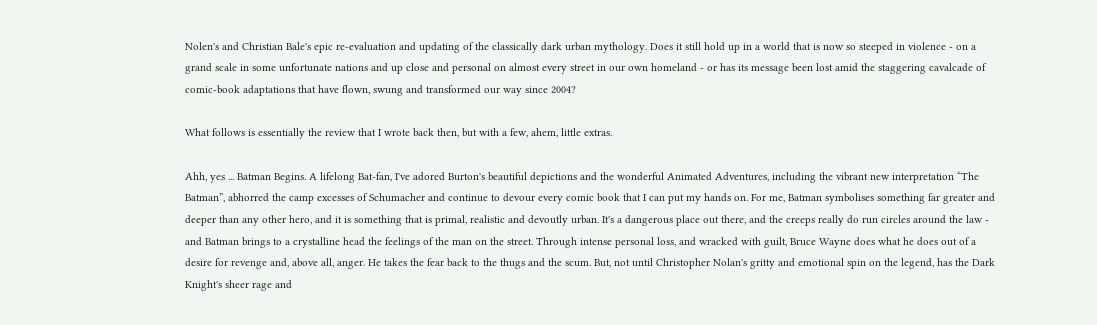Nolen's and Christian Bale's epic re-evaluation and updating of the classically dark urban mythology. Does it still hold up in a world that is now so steeped in violence - on a grand scale in some unfortunate nations and up close and personal on almost every street in our own homeland - or has its message been lost amid the staggering cavalcade of comic-book adaptations that have flown, swung and transformed our way since 2004?

What follows is essentially the review that I wrote back then, but with a few, ahem, little extras.

Ahh, yes ... Batman Begins. A lifelong Bat-fan, I've adored Burton's beautiful depictions and the wonderful Animated Adventures, including the vibrant new interpretation “The Batman”, abhorred the camp excesses of Schumacher and continue to devour every comic book that I can put my hands on. For me, Batman symbolises something far greater and deeper than any other hero, and it is something that is primal, realistic and devoutly urban. It's a dangerous place out there, and the creeps really do run circles around the law - and Batman brings to a crystalline head the feelings of the man on the street. Through intense personal loss, and wracked with guilt, Bruce Wayne does what he does out of a desire for revenge and, above all, anger. He takes the fear back to the thugs and the scum. But, not until Christopher Nolan's gritty and emotional spin on the legend, has the Dark Knight's sheer rage and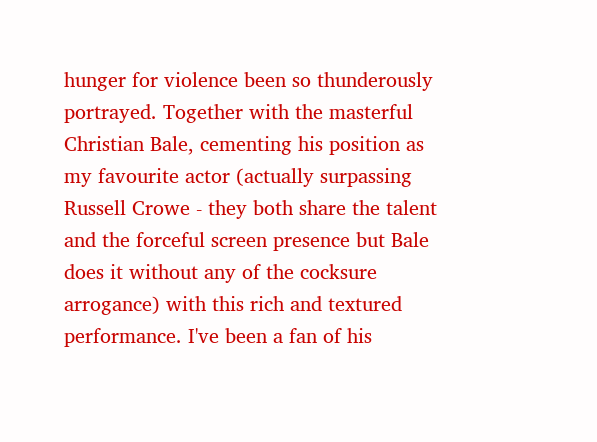hunger for violence been so thunderously portrayed. Together with the masterful Christian Bale, cementing his position as my favourite actor (actually surpassing Russell Crowe - they both share the talent and the forceful screen presence but Bale does it without any of the cocksure arrogance) with this rich and textured performance. I've been a fan of his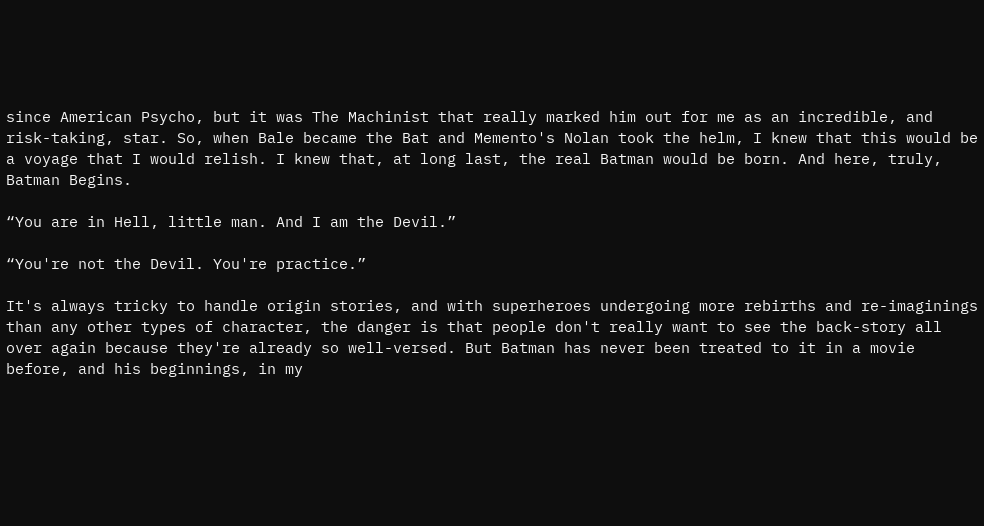since American Psycho, but it was The Machinist that really marked him out for me as an incredible, and risk-taking, star. So, when Bale became the Bat and Memento's Nolan took the helm, I knew that this would be a voyage that I would relish. I knew that, at long last, the real Batman would be born. And here, truly, Batman Begins.

“You are in Hell, little man. And I am the Devil.”

“You're not the Devil. You're practice.”

It's always tricky to handle origin stories, and with superheroes undergoing more rebirths and re-imaginings than any other types of character, the danger is that people don't really want to see the back-story all over again because they're already so well-versed. But Batman has never been treated to it in a movie before, and his beginnings, in my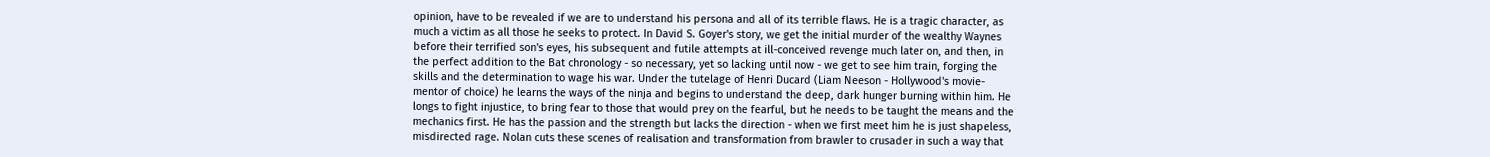opinion, have to be revealed if we are to understand his persona and all of its terrible flaws. He is a tragic character, as much a victim as all those he seeks to protect. In David S. Goyer's story, we get the initial murder of the wealthy Waynes before their terrified son's eyes, his subsequent and futile attempts at ill-conceived revenge much later on, and then, in the perfect addition to the Bat chronology - so necessary, yet so lacking until now - we get to see him train, forging the skills and the determination to wage his war. Under the tutelage of Henri Ducard (Liam Neeson - Hollywood's movie-mentor of choice) he learns the ways of the ninja and begins to understand the deep, dark hunger burning within him. He longs to fight injustice, to bring fear to those that would prey on the fearful, but he needs to be taught the means and the mechanics first. He has the passion and the strength but lacks the direction - when we first meet him he is just shapeless, misdirected rage. Nolan cuts these scenes of realisation and transformation from brawler to crusader in such a way that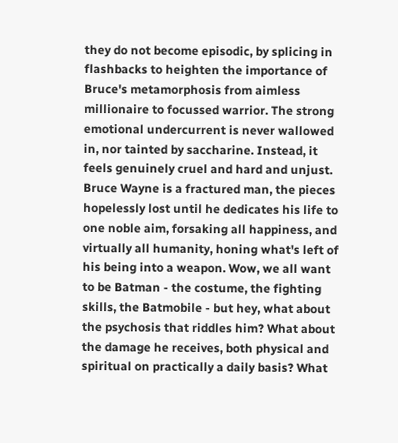they do not become episodic, by splicing in flashbacks to heighten the importance of Bruce's metamorphosis from aimless millionaire to focussed warrior. The strong emotional undercurrent is never wallowed in, nor tainted by saccharine. Instead, it feels genuinely cruel and hard and unjust. Bruce Wayne is a fractured man, the pieces hopelessly lost until he dedicates his life to one noble aim, forsaking all happiness, and virtually all humanity, honing what's left of his being into a weapon. Wow, we all want to be Batman - the costume, the fighting skills, the Batmobile - but hey, what about the psychosis that riddles him? What about the damage he receives, both physical and spiritual on practically a daily basis? What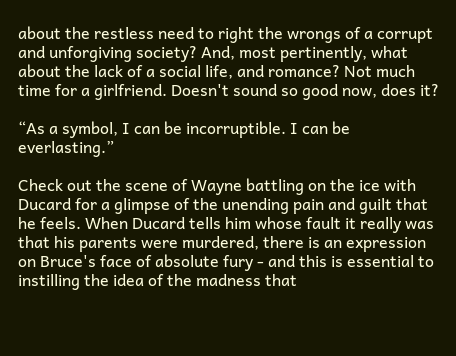about the restless need to right the wrongs of a corrupt and unforgiving society? And, most pertinently, what about the lack of a social life, and romance? Not much time for a girlfriend. Doesn't sound so good now, does it?

“As a symbol, I can be incorruptible. I can be everlasting.”

Check out the scene of Wayne battling on the ice with Ducard for a glimpse of the unending pain and guilt that he feels. When Ducard tells him whose fault it really was that his parents were murdered, there is an expression on Bruce's face of absolute fury - and this is essential to instilling the idea of the madness that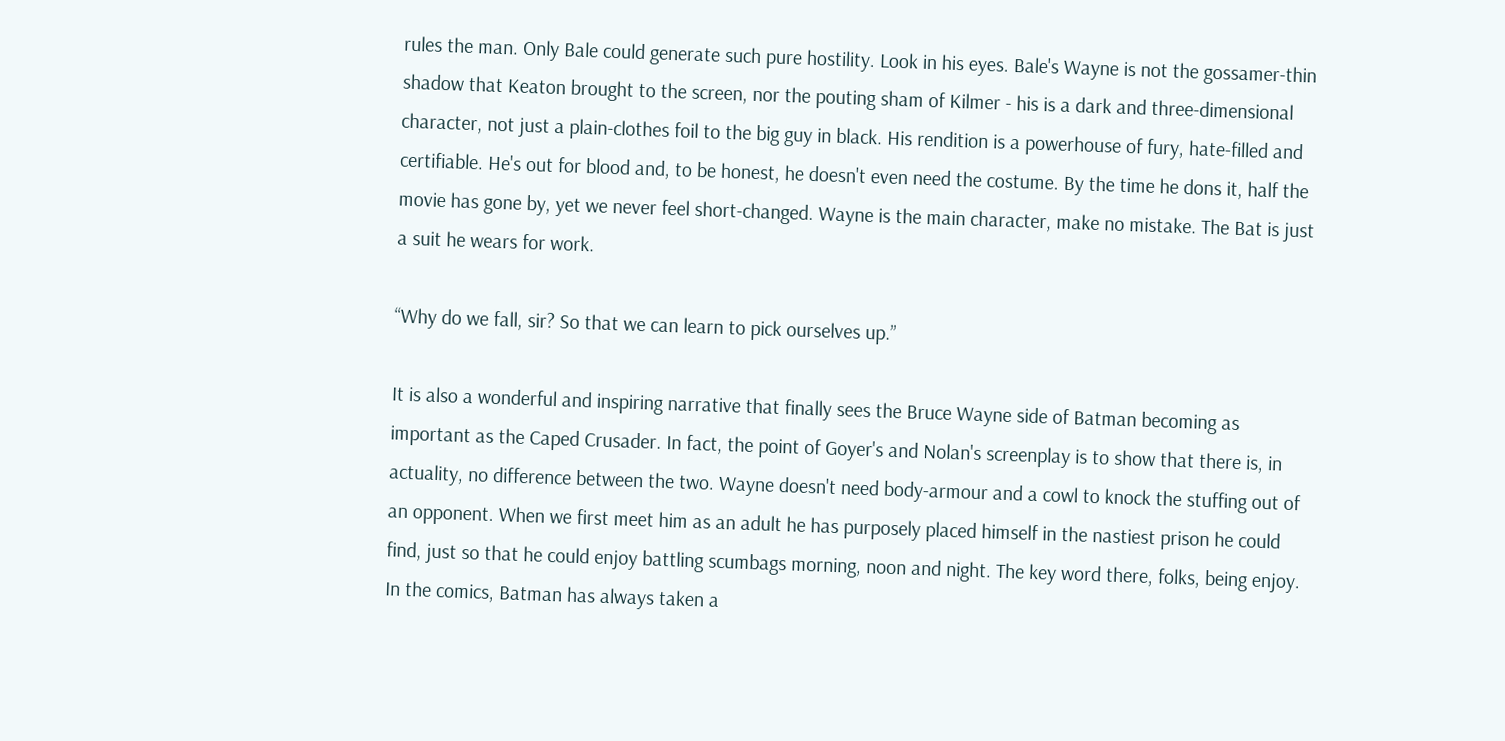rules the man. Only Bale could generate such pure hostility. Look in his eyes. Bale's Wayne is not the gossamer-thin shadow that Keaton brought to the screen, nor the pouting sham of Kilmer - his is a dark and three-dimensional character, not just a plain-clothes foil to the big guy in black. His rendition is a powerhouse of fury, hate-filled and certifiable. He's out for blood and, to be honest, he doesn't even need the costume. By the time he dons it, half the movie has gone by, yet we never feel short-changed. Wayne is the main character, make no mistake. The Bat is just a suit he wears for work.

“Why do we fall, sir? So that we can learn to pick ourselves up.”

It is also a wonderful and inspiring narrative that finally sees the Bruce Wayne side of Batman becoming as important as the Caped Crusader. In fact, the point of Goyer's and Nolan's screenplay is to show that there is, in actuality, no difference between the two. Wayne doesn't need body-armour and a cowl to knock the stuffing out of an opponent. When we first meet him as an adult he has purposely placed himself in the nastiest prison he could find, just so that he could enjoy battling scumbags morning, noon and night. The key word there, folks, being enjoy. In the comics, Batman has always taken a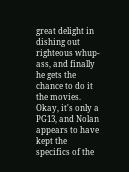great delight in dishing out righteous whup-ass, and finally he gets the chance to do it the movies. Okay, it's only a PG13, and Nolan appears to have kept the specifics of the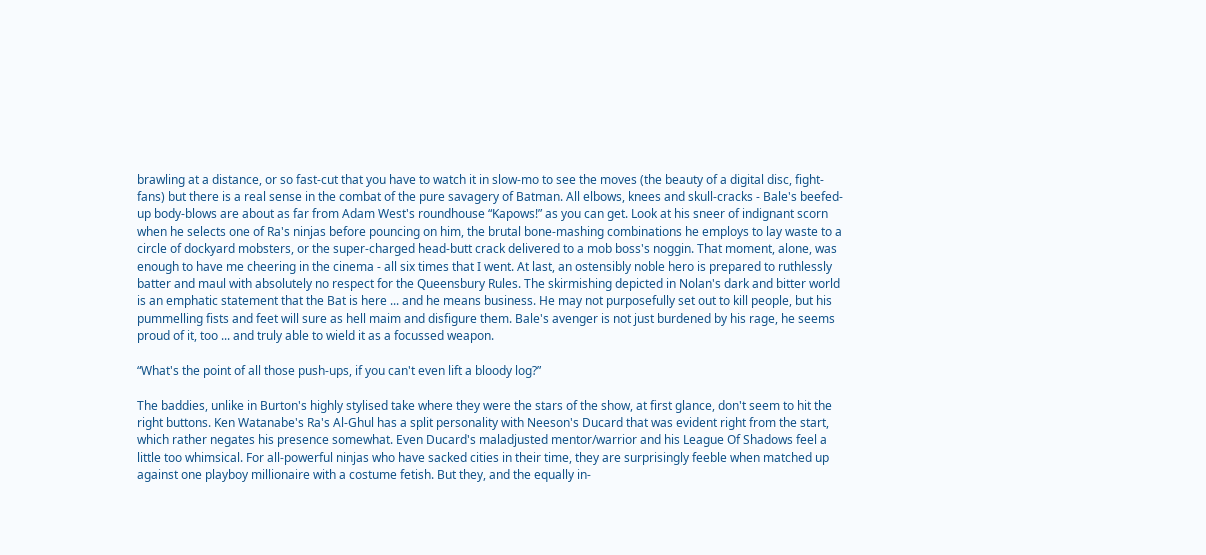brawling at a distance, or so fast-cut that you have to watch it in slow-mo to see the moves (the beauty of a digital disc, fight-fans) but there is a real sense in the combat of the pure savagery of Batman. All elbows, knees and skull-cracks - Bale's beefed-up body-blows are about as far from Adam West's roundhouse “Kapows!” as you can get. Look at his sneer of indignant scorn when he selects one of Ra's ninjas before pouncing on him, the brutal bone-mashing combinations he employs to lay waste to a circle of dockyard mobsters, or the super-charged head-butt crack delivered to a mob boss's noggin. That moment, alone, was enough to have me cheering in the cinema - all six times that I went. At last, an ostensibly noble hero is prepared to ruthlessly batter and maul with absolutely no respect for the Queensbury Rules. The skirmishing depicted in Nolan's dark and bitter world is an emphatic statement that the Bat is here ... and he means business. He may not purposefully set out to kill people, but his pummelling fists and feet will sure as hell maim and disfigure them. Bale's avenger is not just burdened by his rage, he seems proud of it, too ... and truly able to wield it as a focussed weapon.

“What's the point of all those push-ups, if you can't even lift a bloody log?”

The baddies, unlike in Burton's highly stylised take where they were the stars of the show, at first glance, don't seem to hit the right buttons. Ken Watanabe's Ra's Al-Ghul has a split personality with Neeson's Ducard that was evident right from the start, which rather negates his presence somewhat. Even Ducard's maladjusted mentor/warrior and his League Of Shadows feel a little too whimsical. For all-powerful ninjas who have sacked cities in their time, they are surprisingly feeble when matched up against one playboy millionaire with a costume fetish. But they, and the equally in-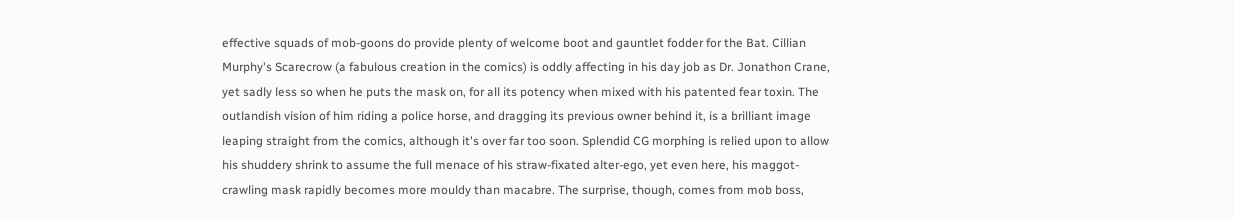effective squads of mob-goons do provide plenty of welcome boot and gauntlet fodder for the Bat. Cillian Murphy's Scarecrow (a fabulous creation in the comics) is oddly affecting in his day job as Dr. Jonathon Crane, yet sadly less so when he puts the mask on, for all its potency when mixed with his patented fear toxin. The outlandish vision of him riding a police horse, and dragging its previous owner behind it, is a brilliant image leaping straight from the comics, although it's over far too soon. Splendid CG morphing is relied upon to allow his shuddery shrink to assume the full menace of his straw-fixated alter-ego, yet even here, his maggot-crawling mask rapidly becomes more mouldy than macabre. The surprise, though, comes from mob boss,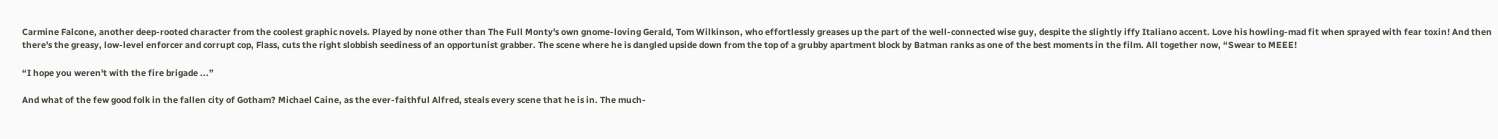Carmine Falcone, another deep-rooted character from the coolest graphic novels. Played by none other than The Full Monty's own gnome-loving Gerald, Tom Wilkinson, who effortlessly greases up the part of the well-connected wise guy, despite the slightly iffy Italiano accent. Love his howling-mad fit when sprayed with fear toxin! And then there's the greasy, low-level enforcer and corrupt cop, Flass, cuts the right slobbish seediness of an opportunist grabber. The scene where he is dangled upside down from the top of a grubby apartment block by Batman ranks as one of the best moments in the film. All together now, “Swear to MEEE!

“I hope you weren't with the fire brigade ...”

And what of the few good folk in the fallen city of Gotham? Michael Caine, as the ever-faithful Alfred, steals every scene that he is in. The much-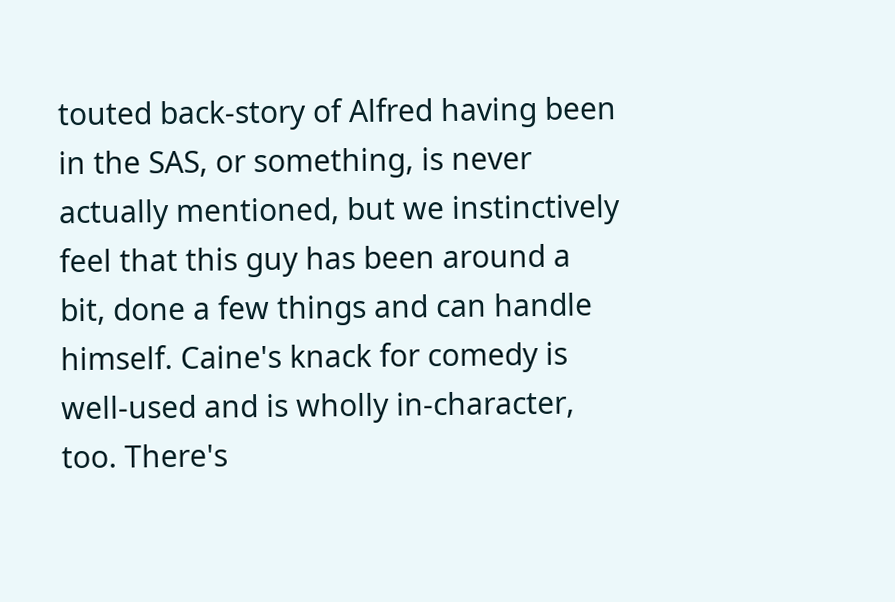touted back-story of Alfred having been in the SAS, or something, is never actually mentioned, but we instinctively feel that this guy has been around a bit, done a few things and can handle himself. Caine's knack for comedy is well-used and is wholly in-character, too. There's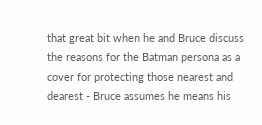that great bit when he and Bruce discuss the reasons for the Batman persona as a cover for protecting those nearest and dearest - Bruce assumes he means his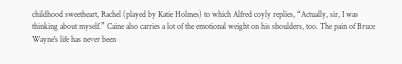childhood sweetheart, Rachel (played by Katie Holmes) to which Alfred coyly replies, “Actually, sir, I was thinking about myself.” Caine also carries a lot of the emotional weight on his shoulders, too. The pain of Bruce Wayne's life has never been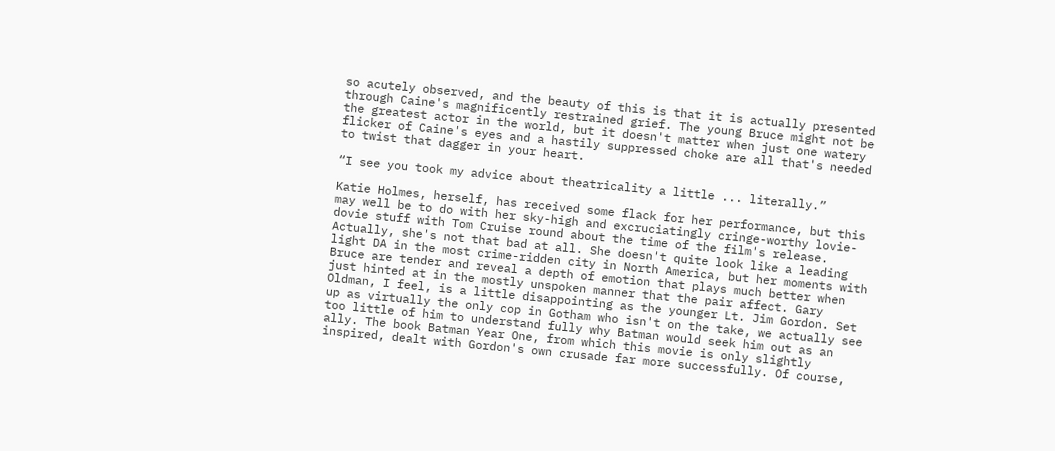so acutely observed, and the beauty of this is that it is actually presented through Caine's magnificently restrained grief. The young Bruce might not be the greatest actor in the world, but it doesn't matter when just one watery flicker of Caine's eyes and a hastily suppressed choke are all that's needed to twist that dagger in your heart.

“I see you took my advice about theatricality a little ... literally.”

Katie Holmes, herself, has received some flack for her performance, but this may well be to do with her sky-high and excruciatingly cringe-worthy lovie-dovie stuff with Tom Cruise round about the time of the film's release. Actually, she's not that bad at all. She doesn't quite look like a leading light DA in the most crime-ridden city in North America, but her moments with Bruce are tender and reveal a depth of emotion that plays much better when just hinted at in the mostly unspoken manner that the pair affect. Gary Oldman, I feel, is a little disappointing as the younger Lt. Jim Gordon. Set up as virtually the only cop in Gotham who isn't on the take, we actually see too little of him to understand fully why Batman would seek him out as an ally. The book Batman Year One, from which this movie is only slightly inspired, dealt with Gordon's own crusade far more successfully. Of course,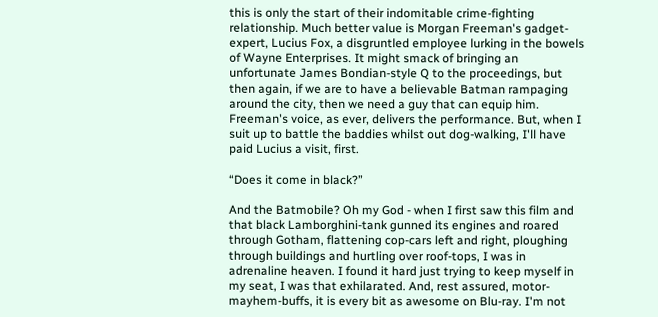this is only the start of their indomitable crime-fighting relationship. Much better value is Morgan Freeman's gadget-expert, Lucius Fox, a disgruntled employee lurking in the bowels of Wayne Enterprises. It might smack of bringing an unfortunate James Bondian-style Q to the proceedings, but then again, if we are to have a believable Batman rampaging around the city, then we need a guy that can equip him. Freeman's voice, as ever, delivers the performance. But, when I suit up to battle the baddies whilst out dog-walking, I'll have paid Lucius a visit, first.

“Does it come in black?”

And the Batmobile? Oh my God - when I first saw this film and that black Lamborghini-tank gunned its engines and roared through Gotham, flattening cop-cars left and right, ploughing through buildings and hurtling over roof-tops, I was in adrenaline heaven. I found it hard just trying to keep myself in my seat, I was that exhilarated. And, rest assured, motor-mayhem-buffs, it is every bit as awesome on Blu-ray. I'm not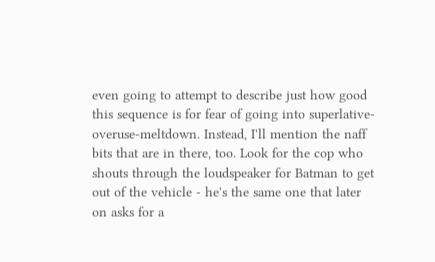even going to attempt to describe just how good this sequence is for fear of going into superlative-overuse-meltdown. Instead, I'll mention the naff bits that are in there, too. Look for the cop who shouts through the loudspeaker for Batman to get out of the vehicle - he's the same one that later on asks for a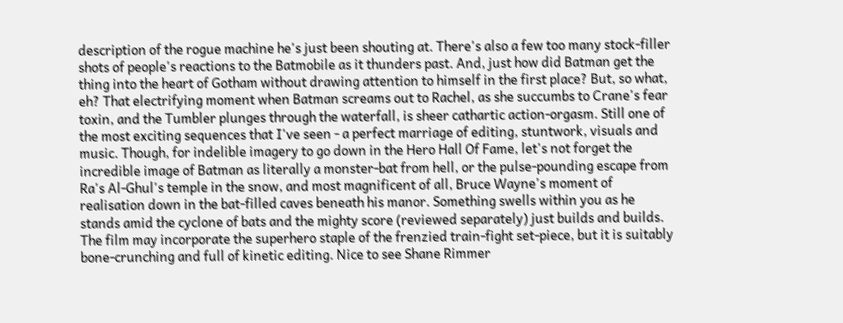description of the rogue machine he's just been shouting at. There's also a few too many stock-filler shots of people's reactions to the Batmobile as it thunders past. And, just how did Batman get the thing into the heart of Gotham without drawing attention to himself in the first place? But, so what, eh? That electrifying moment when Batman screams out to Rachel, as she succumbs to Crane's fear toxin, and the Tumbler plunges through the waterfall, is sheer cathartic action-orgasm. Still one of the most exciting sequences that I've seen - a perfect marriage of editing, stuntwork, visuals and music. Though, for indelible imagery to go down in the Hero Hall Of Fame, let's not forget the incredible image of Batman as literally a monster-bat from hell, or the pulse-pounding escape from Ra's Al-Ghul's temple in the snow, and most magnificent of all, Bruce Wayne's moment of realisation down in the bat-filled caves beneath his manor. Something swells within you as he stands amid the cyclone of bats and the mighty score (reviewed separately) just builds and builds. The film may incorporate the superhero staple of the frenzied train-fight set-piece, but it is suitably bone-crunching and full of kinetic editing. Nice to see Shane Rimmer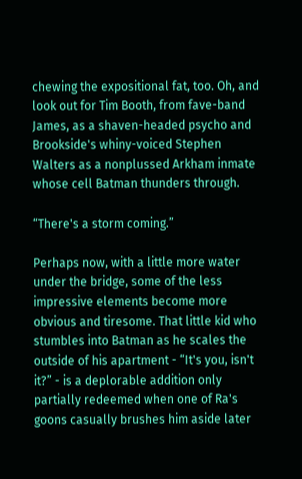chewing the expositional fat, too. Oh, and look out for Tim Booth, from fave-band James, as a shaven-headed psycho and Brookside's whiny-voiced Stephen Walters as a nonplussed Arkham inmate whose cell Batman thunders through.

“There's a storm coming.”

Perhaps now, with a little more water under the bridge, some of the less impressive elements become more obvious and tiresome. That little kid who stumbles into Batman as he scales the outside of his apartment - “It's you, isn't it?” - is a deplorable addition only partially redeemed when one of Ra's goons casually brushes him aside later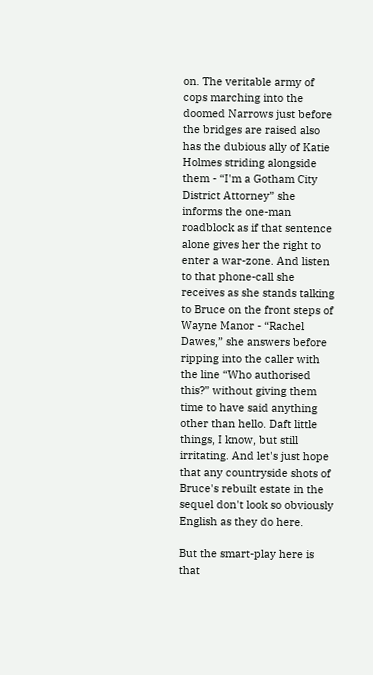on. The veritable army of cops marching into the doomed Narrows just before the bridges are raised also has the dubious ally of Katie Holmes striding alongside them - “I'm a Gotham City District Attorney” she informs the one-man roadblock as if that sentence alone gives her the right to enter a war-zone. And listen to that phone-call she receives as she stands talking to Bruce on the front steps of Wayne Manor - “Rachel Dawes,” she answers before ripping into the caller with the line “Who authorised this?” without giving them time to have said anything other than hello. Daft little things, I know, but still irritating. And let's just hope that any countryside shots of Bruce's rebuilt estate in the sequel don't look so obviously English as they do here.

But the smart-play here is that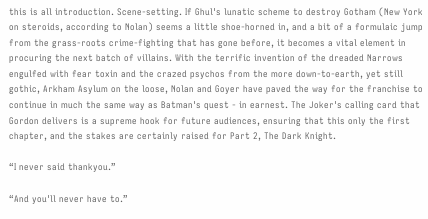this is all introduction. Scene-setting. If Ghul's lunatic scheme to destroy Gotham (New York on steroids, according to Nolan) seems a little shoe-horned in, and a bit of a formulaic jump from the grass-roots crime-fighting that has gone before, it becomes a vital element in procuring the next batch of villains. With the terrific invention of the dreaded Narrows engulfed with fear toxin and the crazed psychos from the more down-to-earth, yet still gothic, Arkham Asylum on the loose, Nolan and Goyer have paved the way for the franchise to continue in much the same way as Batman's quest - in earnest. The Joker's calling card that Gordon delivers is a supreme hook for future audiences, ensuring that this only the first chapter, and the stakes are certainly raised for Part 2, The Dark Knight.

“I never said thankyou.”

“And you'll never have to.”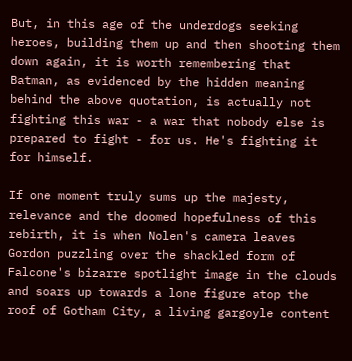But, in this age of the underdogs seeking heroes, building them up and then shooting them down again, it is worth remembering that Batman, as evidenced by the hidden meaning behind the above quotation, is actually not fighting this war - a war that nobody else is prepared to fight - for us. He's fighting it for himself.

If one moment truly sums up the majesty, relevance and the doomed hopefulness of this rebirth, it is when Nolen's camera leaves Gordon puzzling over the shackled form of Falcone's bizarre spotlight image in the clouds and soars up towards a lone figure atop the roof of Gotham City, a living gargoyle content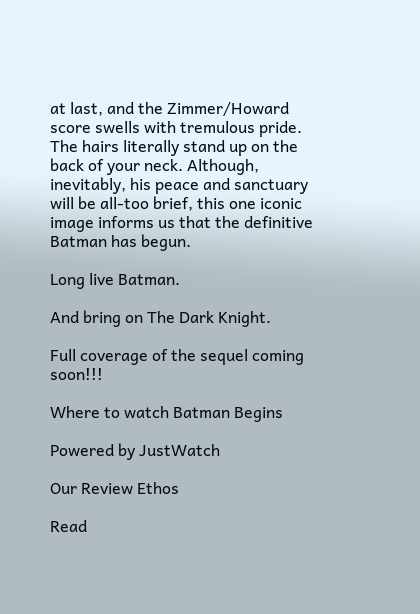at last, and the Zimmer/Howard score swells with tremulous pride. The hairs literally stand up on the back of your neck. Although, inevitably, his peace and sanctuary will be all-too brief, this one iconic image informs us that the definitive Batman has begun.

Long live Batman.

And bring on The Dark Knight.

Full coverage of the sequel coming soon!!!

Where to watch Batman Begins

Powered by JustWatch

Our Review Ethos

Read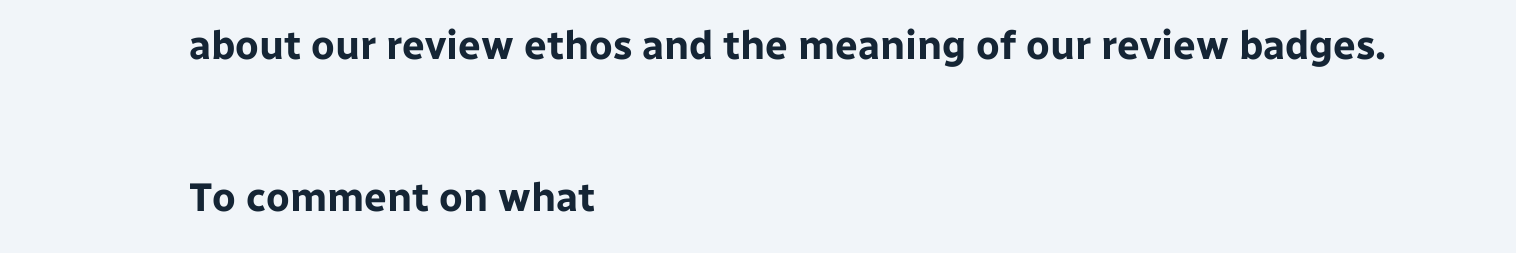about our review ethos and the meaning of our review badges.

To comment on what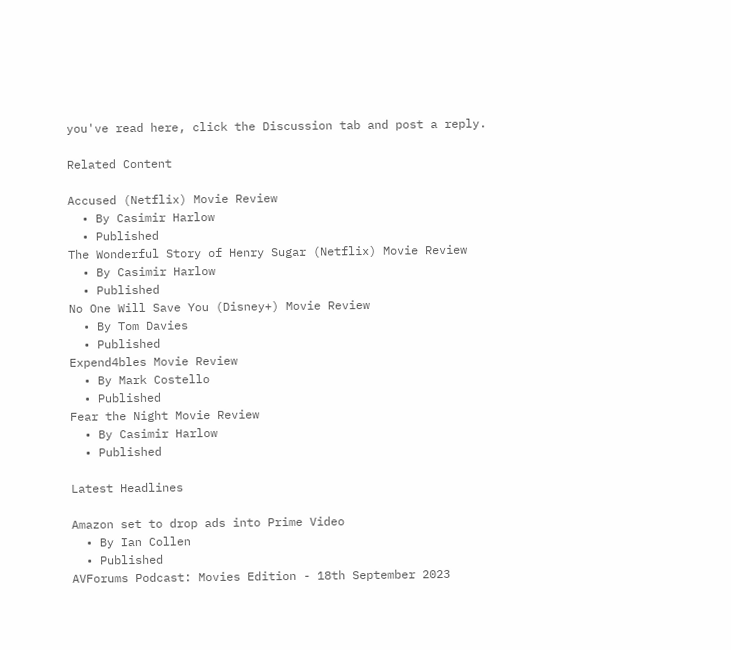you've read here, click the Discussion tab and post a reply.

Related Content

Accused (Netflix) Movie Review
  • By Casimir Harlow
  • Published
The Wonderful Story of Henry Sugar (Netflix) Movie Review
  • By Casimir Harlow
  • Published
No One Will Save You (Disney+) Movie Review
  • By Tom Davies
  • Published
Expend4bles Movie Review
  • By Mark Costello
  • Published
Fear the Night Movie Review
  • By Casimir Harlow
  • Published

Latest Headlines

Amazon set to drop ads into Prime Video
  • By Ian Collen
  • Published
AVForums Podcast: Movies Edition - 18th September 2023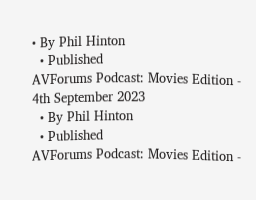• By Phil Hinton
  • Published
AVForums Podcast: Movies Edition - 4th September 2023
  • By Phil Hinton
  • Published
AVForums Podcast: Movies Edition -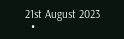21st August 2023
  •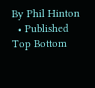By Phil Hinton
  • Published
Top Bottom